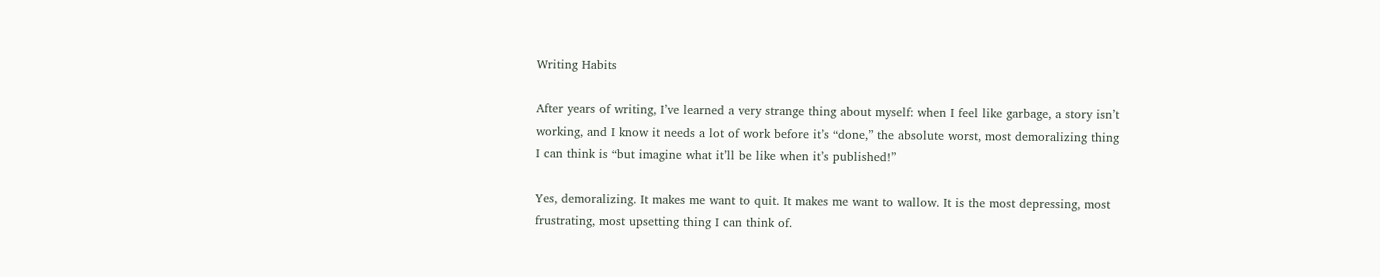Writing Habits

After years of writing, I’ve learned a very strange thing about myself: when I feel like garbage, a story isn’t working, and I know it needs a lot of work before it’s “done,” the absolute worst, most demoralizing thing I can think is “but imagine what it’ll be like when it’s published!”

Yes, demoralizing. It makes me want to quit. It makes me want to wallow. It is the most depressing, most frustrating, most upsetting thing I can think of.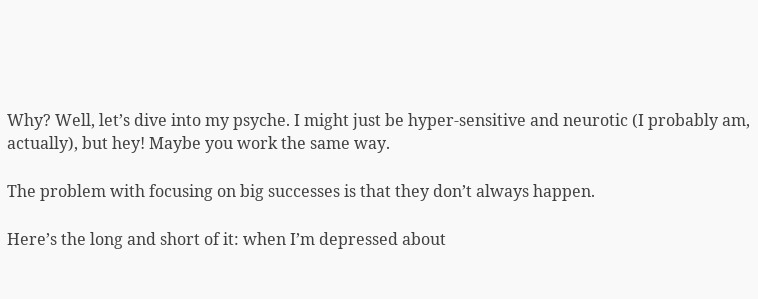Why? Well, let’s dive into my psyche. I might just be hyper-sensitive and neurotic (I probably am, actually), but hey! Maybe you work the same way.

The problem with focusing on big successes is that they don’t always happen.

Here’s the long and short of it: when I’m depressed about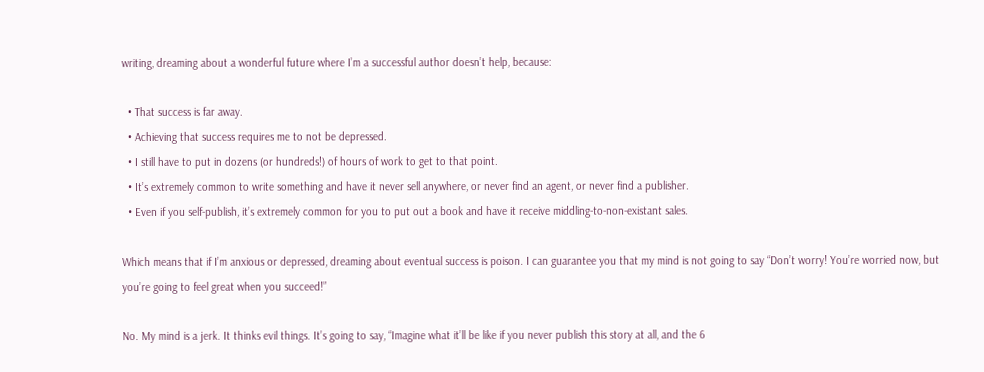writing, dreaming about a wonderful future where I’m a successful author doesn’t help, because:

  • That success is far away.
  • Achieving that success requires me to not be depressed.
  • I still have to put in dozens (or hundreds!) of hours of work to get to that point.
  • It’s extremely common to write something and have it never sell anywhere, or never find an agent, or never find a publisher.
  • Even if you self-publish, it’s extremely common for you to put out a book and have it receive middling-to-non-existant sales.

Which means that if I’m anxious or depressed, dreaming about eventual success is poison. I can guarantee you that my mind is not going to say “Don’t worry! You’re worried now, but you’re going to feel great when you succeed!”

No. My mind is a jerk. It thinks evil things. It’s going to say, “Imagine what it’ll be like if you never publish this story at all, and the 6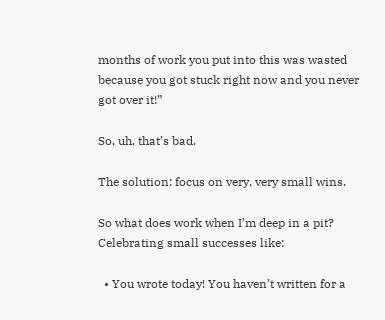months of work you put into this was wasted because you got stuck right now and you never got over it!”

So, uh, that’s bad.

The solution: focus on very, very small wins.

So what does work when I’m deep in a pit? Celebrating small successes like:

  • You wrote today! You haven’t written for a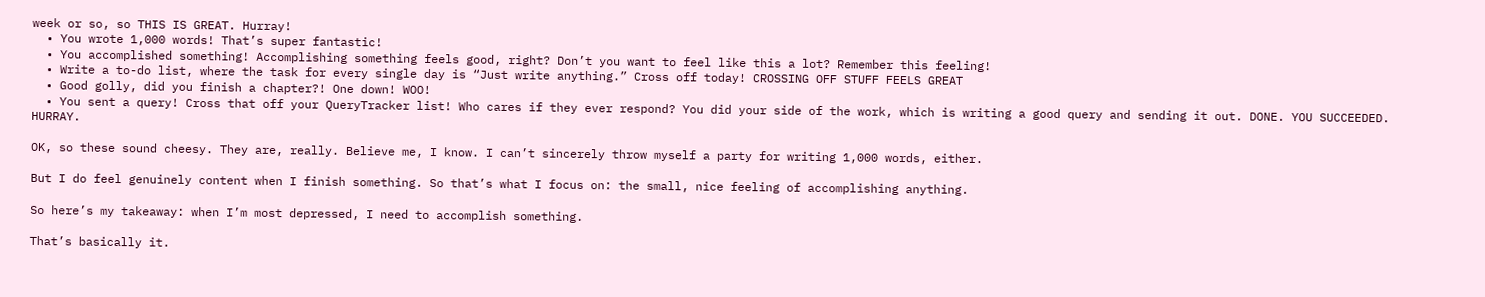week or so, so THIS IS GREAT. Hurray!
  • You wrote 1,000 words! That’s super fantastic!
  • You accomplished something! Accomplishing something feels good, right? Don’t you want to feel like this a lot? Remember this feeling!
  • Write a to-do list, where the task for every single day is “Just write anything.” Cross off today! CROSSING OFF STUFF FEELS GREAT
  • Good golly, did you finish a chapter?! One down! WOO!
  • You sent a query! Cross that off your QueryTracker list! Who cares if they ever respond? You did your side of the work, which is writing a good query and sending it out. DONE. YOU SUCCEEDED. HURRAY.

OK, so these sound cheesy. They are, really. Believe me, I know. I can’t sincerely throw myself a party for writing 1,000 words, either.

But I do feel genuinely content when I finish something. So that’s what I focus on: the small, nice feeling of accomplishing anything.

So here’s my takeaway: when I’m most depressed, I need to accomplish something.

That’s basically it.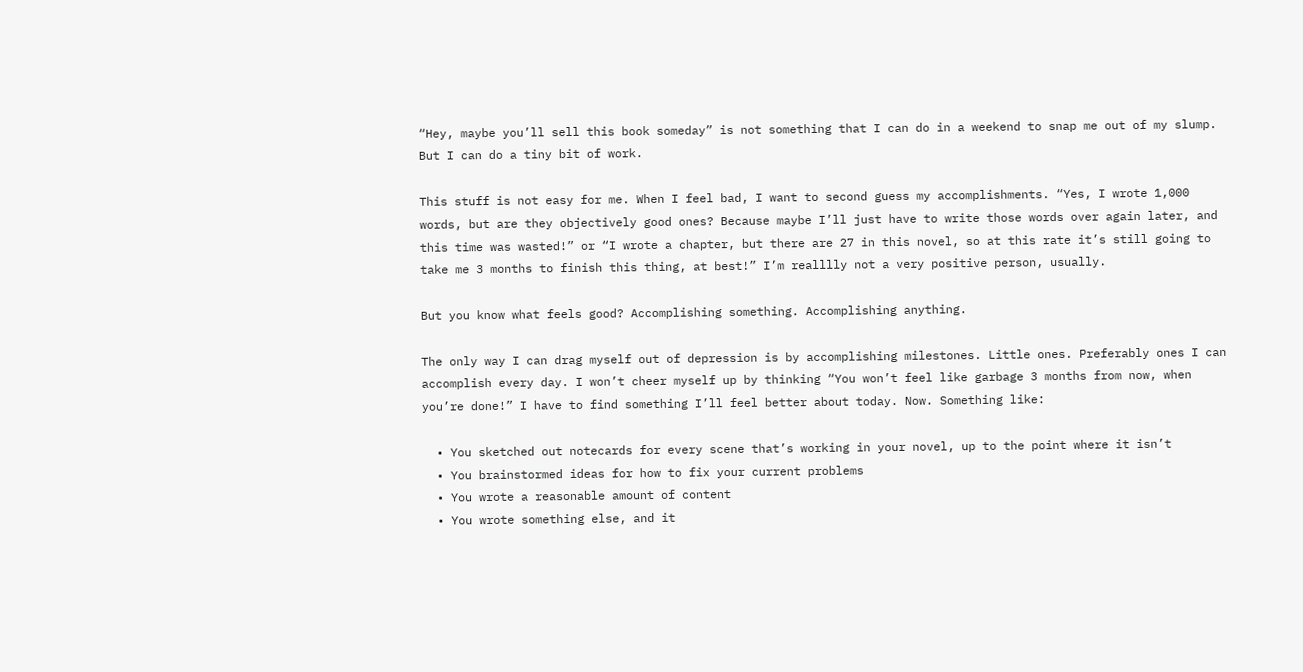“Hey, maybe you’ll sell this book someday” is not something that I can do in a weekend to snap me out of my slump. But I can do a tiny bit of work.

This stuff is not easy for me. When I feel bad, I want to second guess my accomplishments. “Yes, I wrote 1,000 words, but are they objectively good ones? Because maybe I’ll just have to write those words over again later, and this time was wasted!” or “I wrote a chapter, but there are 27 in this novel, so at this rate it’s still going to take me 3 months to finish this thing, at best!” I’m realllly not a very positive person, usually.

But you know what feels good? Accomplishing something. Accomplishing anything.

The only way I can drag myself out of depression is by accomplishing milestones. Little ones. Preferably ones I can accomplish every day. I won’t cheer myself up by thinking “You won’t feel like garbage 3 months from now, when you’re done!” I have to find something I’ll feel better about today. Now. Something like:

  • You sketched out notecards for every scene that’s working in your novel, up to the point where it isn’t
  • You brainstormed ideas for how to fix your current problems
  • You wrote a reasonable amount of content
  • You wrote something else, and it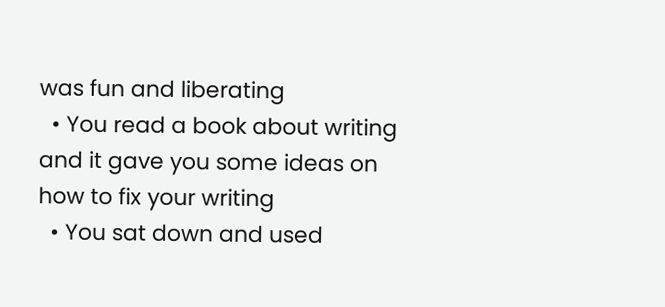was fun and liberating
  • You read a book about writing and it gave you some ideas on how to fix your writing
  • You sat down and used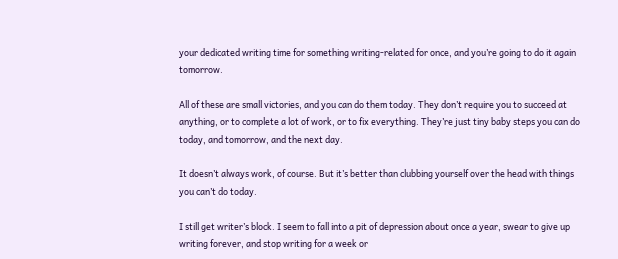your dedicated writing time for something writing-related for once, and you’re going to do it again tomorrow.

All of these are small victories, and you can do them today. They don’t require you to succeed at anything, or to complete a lot of work, or to fix everything. They’re just tiny baby steps you can do today, and tomorrow, and the next day.

It doesn’t always work, of course. But it’s better than clubbing yourself over the head with things you can’t do today.

I still get writer’s block. I seem to fall into a pit of depression about once a year, swear to give up writing forever, and stop writing for a week or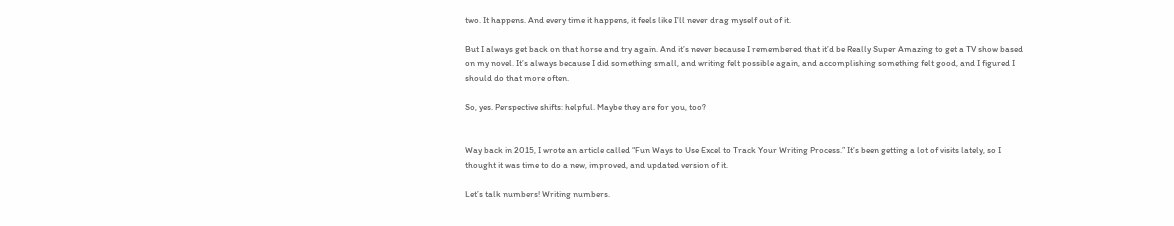two. It happens. And every time it happens, it feels like I’ll never drag myself out of it.

But I always get back on that horse and try again. And it’s never because I remembered that it’d be Really Super Amazing to get a TV show based on my novel. It’s always because I did something small, and writing felt possible again, and accomplishing something felt good, and I figured I should do that more often.

So, yes. Perspective shifts: helpful. Maybe they are for you, too?


Way back in 2015, I wrote an article called “Fun Ways to Use Excel to Track Your Writing Process.” It’s been getting a lot of visits lately, so I thought it was time to do a new, improved, and updated version of it.

Let’s talk numbers! Writing numbers.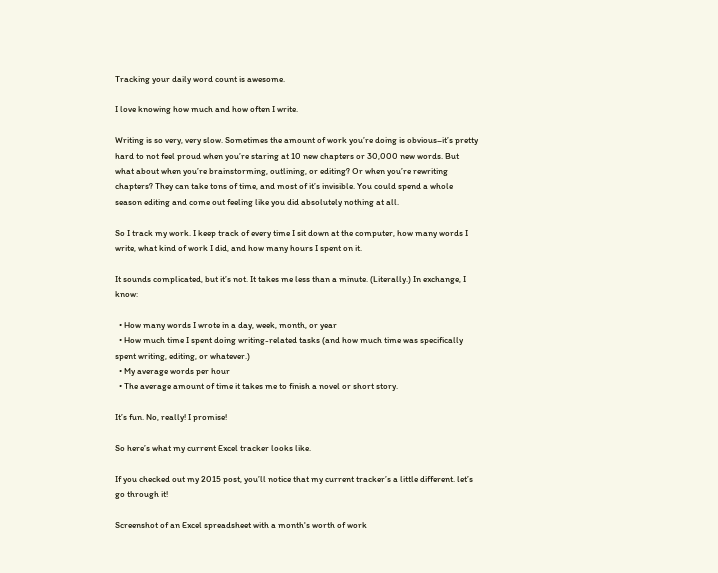Tracking your daily word count is awesome.

I love knowing how much and how often I write.

Writing is so very, very slow. Sometimes the amount of work you’re doing is obvious–it’s pretty hard to not feel proud when you’re staring at 10 new chapters or 30,000 new words. But what about when you’re brainstorming, outlining, or editing? Or when you’re rewriting chapters? They can take tons of time, and most of it’s invisible. You could spend a whole season editing and come out feeling like you did absolutely nothing at all.

So I track my work. I keep track of every time I sit down at the computer, how many words I write, what kind of work I did, and how many hours I spent on it.

It sounds complicated, but it’s not. It takes me less than a minute. (Literally.) In exchange, I know:

  • How many words I wrote in a day, week, month, or year
  • How much time I spent doing writing-related tasks (and how much time was specifically spent writing, editing, or whatever.)
  • My average words per hour
  • The average amount of time it takes me to finish a novel or short story.

It’s fun. No, really! I promise!

So here’s what my current Excel tracker looks like.

If you checked out my 2015 post, you’ll notice that my current tracker’s a little different. let’s go through it!

Screenshot of an Excel spreadsheet with a month's worth of work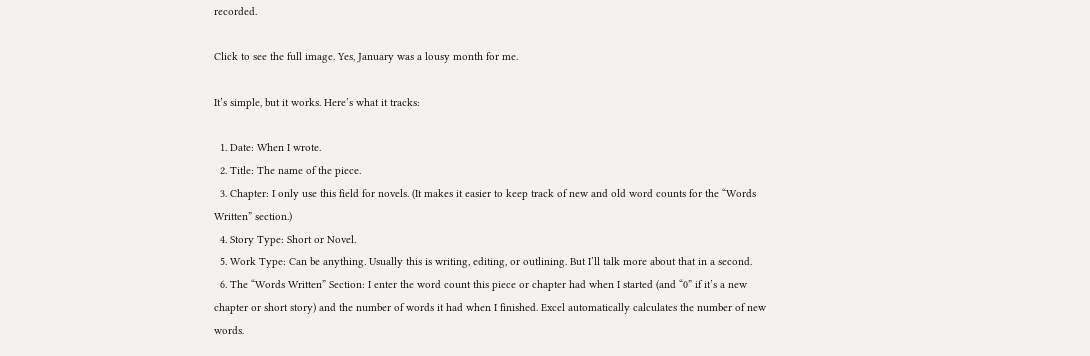recorded.

Click to see the full image. Yes, January was a lousy month for me.

It’s simple, but it works. Here’s what it tracks:

  1. Date: When I wrote.
  2. Title: The name of the piece.
  3. Chapter: I only use this field for novels. (It makes it easier to keep track of new and old word counts for the “Words Written” section.)
  4. Story Type: Short or Novel.
  5. Work Type: Can be anything. Usually this is writing, editing, or outlining. But I’ll talk more about that in a second.
  6. The “Words Written” Section: I enter the word count this piece or chapter had when I started (and “0” if it’s a new chapter or short story) and the number of words it had when I finished. Excel automatically calculates the number of new words.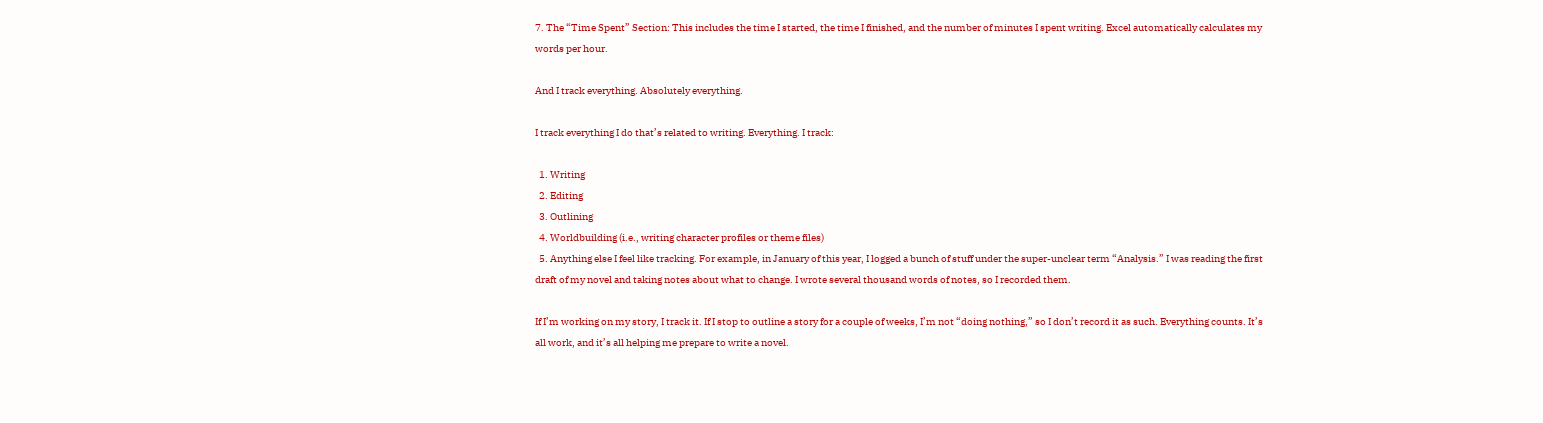7. The “Time Spent” Section: This includes the time I started, the time I finished, and the number of minutes I spent writing. Excel automatically calculates my words per hour.

And I track everything. Absolutely everything.

I track everything I do that’s related to writing. Everything. I track:

  1. Writing
  2. Editing
  3. Outlining
  4. Worldbuilding (i.e., writing character profiles or theme files)
  5. Anything else I feel like tracking. For example, in January of this year, I logged a bunch of stuff under the super-unclear term “Analysis.” I was reading the first draft of my novel and taking notes about what to change. I wrote several thousand words of notes, so I recorded them.

If I’m working on my story, I track it. If I stop to outline a story for a couple of weeks, I’m not “doing nothing,” so I don’t record it as such. Everything counts. It’s all work, and it’s all helping me prepare to write a novel.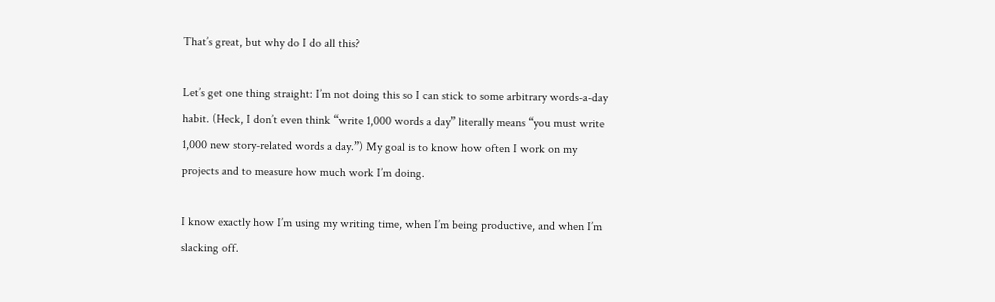That’s great, but why do I do all this?

Let’s get one thing straight: I’m not doing this so I can stick to some arbitrary words-a-day habit. (Heck, I don’t even think “write 1,000 words a day” literally means “you must write 1,000 new story-related words a day.”) My goal is to know how often I work on my projects and to measure how much work I’m doing.

I know exactly how I’m using my writing time, when I’m being productive, and when I’m slacking off.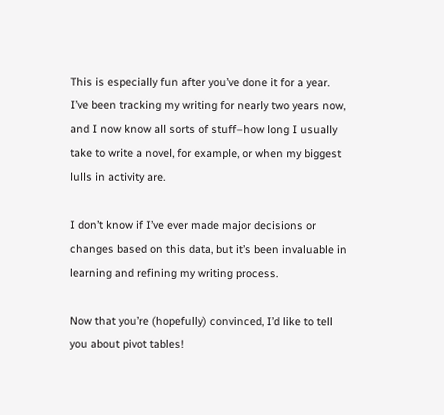This is especially fun after you’ve done it for a year. I’ve been tracking my writing for nearly two years now, and I now know all sorts of stuff–how long I usually take to write a novel, for example, or when my biggest lulls in activity are.

I don’t know if I’ve ever made major decisions or changes based on this data, but it’s been invaluable in learning and refining my writing process.

Now that you’re (hopefully) convinced, I’d like to tell you about pivot tables!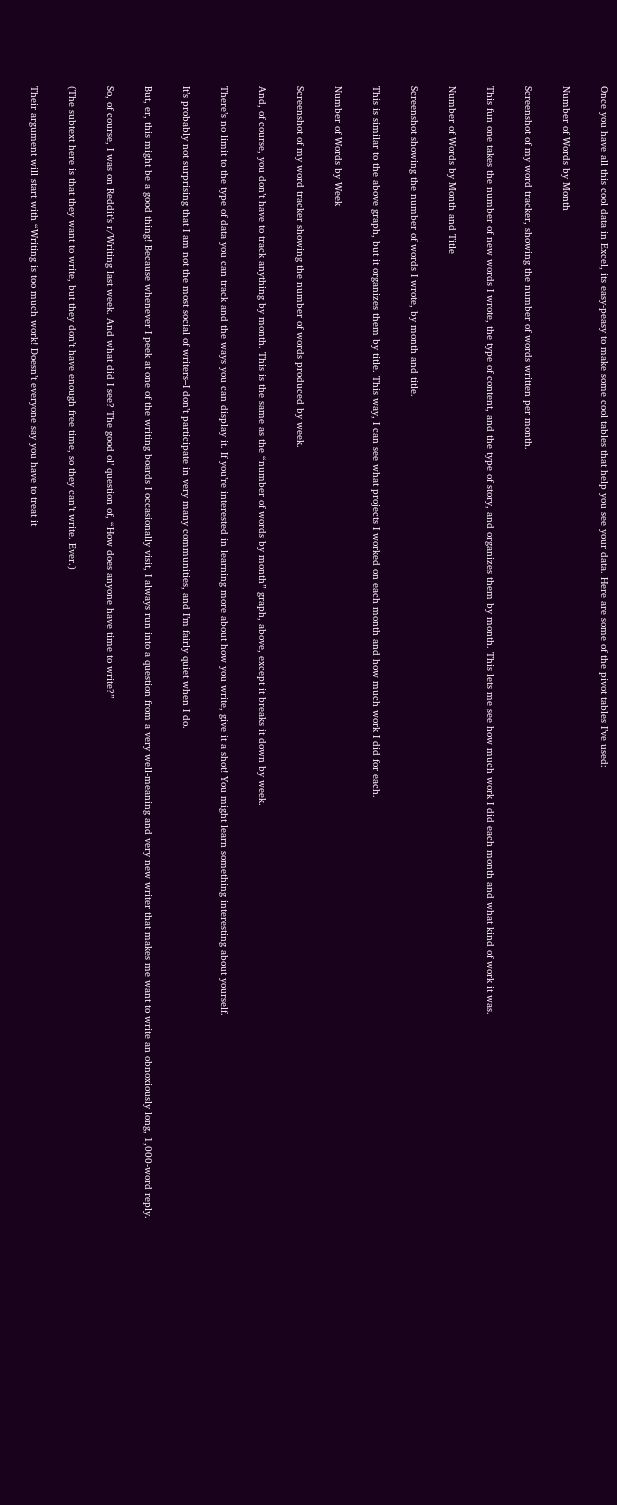Once you have all this cool data in Excel, its easy-peasy to make some cool tables that help you see your data. Here are some of the pivot tables I’ve used:

Number of Words by Month

Screenshot of my word tracker, showing the number of words written per month.

This fun one takes the number of new words I wrote, the type of content, and the type of story, and organizes them by month. This lets me see how much work I did each month and what kind of work it was.

Number of Words by Month and Title

Screenshot showing the number of words I wrote, by month and title.

This is similar to the above graph, but it organizes them by title. This way, I can see what projects I worked on each month and how much work I did for each.

Number of Words by Week

Screenshot of my word tracker showing the number of words produced by week.

And, of course, you don’t have to track anything by month. This is the same as the “number of words by month” graph, above, except it breaks it down by week.

There’s no limit to the type of data you can track and the ways you can display it. If you’re interested in learning more about how you write, give it a shot! You might learn something interesting about yourself.

It’s probably not surprising that I am not the most social of writers–I don’t participate in very many communities, and I’m fairly quiet when I do.

But, er, this might be a good thing! Because whenever I peek at one of the writing boards I occasionally visit, I always run into a question from a very well-meaning and very new writer that makes me want to write an obnoxiously long, 1,000-word reply.

So, of course, I was on Reddit’s r/Writing last week. And what did I see? The good ol’ question of, “How does anyone have time to write?”

(The subtext here is that they want to write, but they don’t have enough free time, so they can’t write. Ever.)

Their argument will start with “Writing is too much work! Doesn’t everyone say you have to treat it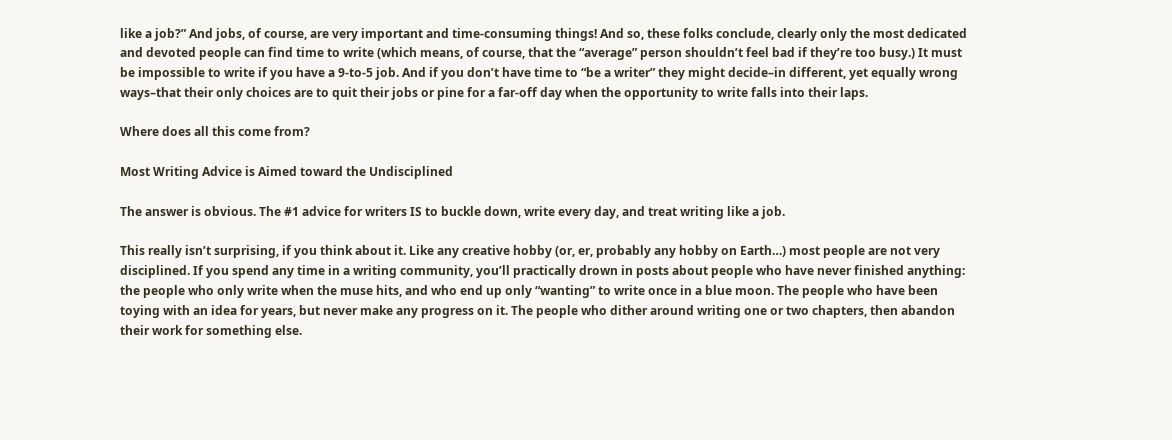like a job?” And jobs, of course, are very important and time-consuming things! And so, these folks conclude, clearly only the most dedicated and devoted people can find time to write (which means, of course, that the “average” person shouldn’t feel bad if they’re too busy.) It must be impossible to write if you have a 9-to-5 job. And if you don’t have time to “be a writer” they might decide–in different, yet equally wrong ways–that their only choices are to quit their jobs or pine for a far-off day when the opportunity to write falls into their laps.

Where does all this come from?

Most Writing Advice is Aimed toward the Undisciplined

The answer is obvious. The #1 advice for writers IS to buckle down, write every day, and treat writing like a job.

This really isn’t surprising, if you think about it. Like any creative hobby (or, er, probably any hobby on Earth…) most people are not very disciplined. If you spend any time in a writing community, you’ll practically drown in posts about people who have never finished anything: the people who only write when the muse hits, and who end up only “wanting” to write once in a blue moon. The people who have been toying with an idea for years, but never make any progress on it. The people who dither around writing one or two chapters, then abandon their work for something else.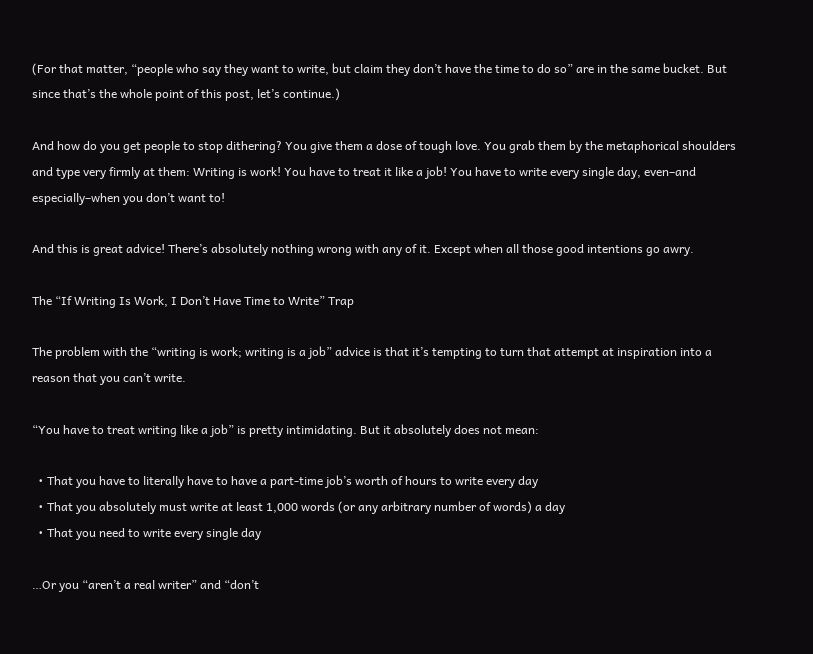(For that matter, “people who say they want to write, but claim they don’t have the time to do so” are in the same bucket. But since that’s the whole point of this post, let’s continue.)

And how do you get people to stop dithering? You give them a dose of tough love. You grab them by the metaphorical shoulders and type very firmly at them: Writing is work! You have to treat it like a job! You have to write every single day, even–and especially–when you don’t want to!

And this is great advice! There’s absolutely nothing wrong with any of it. Except when all those good intentions go awry.

The “If Writing Is Work, I Don’t Have Time to Write” Trap

The problem with the “writing is work; writing is a job” advice is that it’s tempting to turn that attempt at inspiration into a reason that you can’t write.

“You have to treat writing like a job” is pretty intimidating. But it absolutely does not mean:

  • That you have to literally have to have a part-time job’s worth of hours to write every day
  • That you absolutely must write at least 1,000 words (or any arbitrary number of words) a day
  • That you need to write every single day

…Or you “aren’t a real writer” and “don’t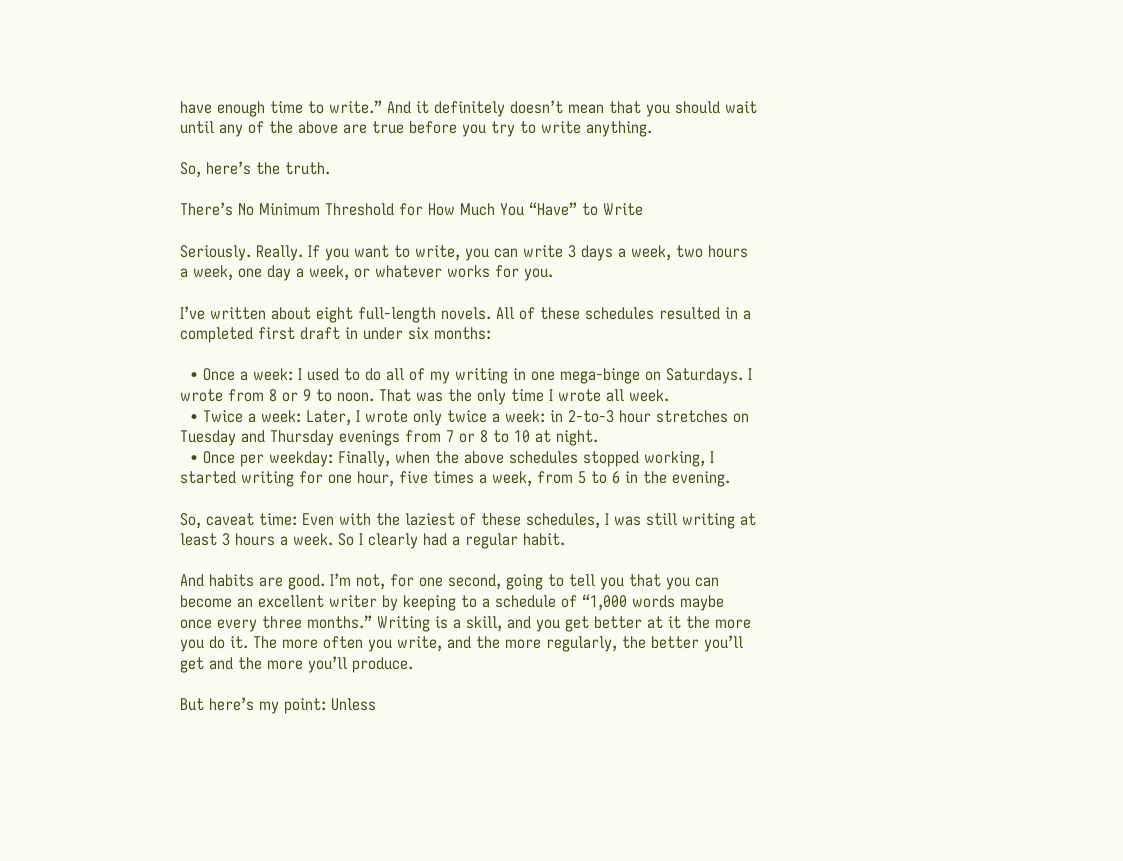have enough time to write.” And it definitely doesn’t mean that you should wait until any of the above are true before you try to write anything.

So, here’s the truth.

There’s No Minimum Threshold for How Much You “Have” to Write

Seriously. Really. If you want to write, you can write 3 days a week, two hours a week, one day a week, or whatever works for you.

I’ve written about eight full-length novels. All of these schedules resulted in a completed first draft in under six months:

  • Once a week: I used to do all of my writing in one mega-binge on Saturdays. I wrote from 8 or 9 to noon. That was the only time I wrote all week.
  • Twice a week: Later, I wrote only twice a week: in 2-to-3 hour stretches on Tuesday and Thursday evenings from 7 or 8 to 10 at night.
  • Once per weekday: Finally, when the above schedules stopped working, I started writing for one hour, five times a week, from 5 to 6 in the evening.

So, caveat time: Even with the laziest of these schedules, I was still writing at least 3 hours a week. So I clearly had a regular habit.

And habits are good. I’m not, for one second, going to tell you that you can become an excellent writer by keeping to a schedule of “1,000 words maybe once every three months.” Writing is a skill, and you get better at it the more you do it. The more often you write, and the more regularly, the better you’ll get and the more you’ll produce.

But here’s my point: Unless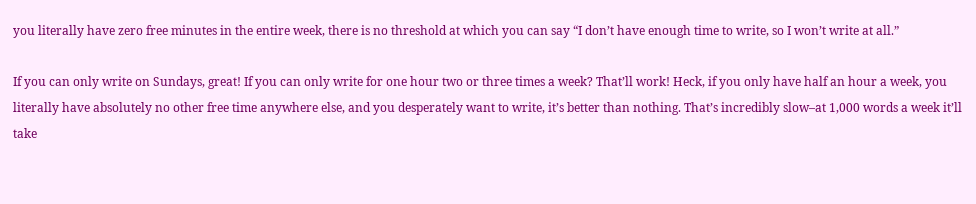you literally have zero free minutes in the entire week, there is no threshold at which you can say “I don’t have enough time to write, so I won’t write at all.”

If you can only write on Sundays, great! If you can only write for one hour two or three times a week? That’ll work! Heck, if you only have half an hour a week, you literally have absolutely no other free time anywhere else, and you desperately want to write, it’s better than nothing. That’s incredibly slow–at 1,000 words a week it’ll take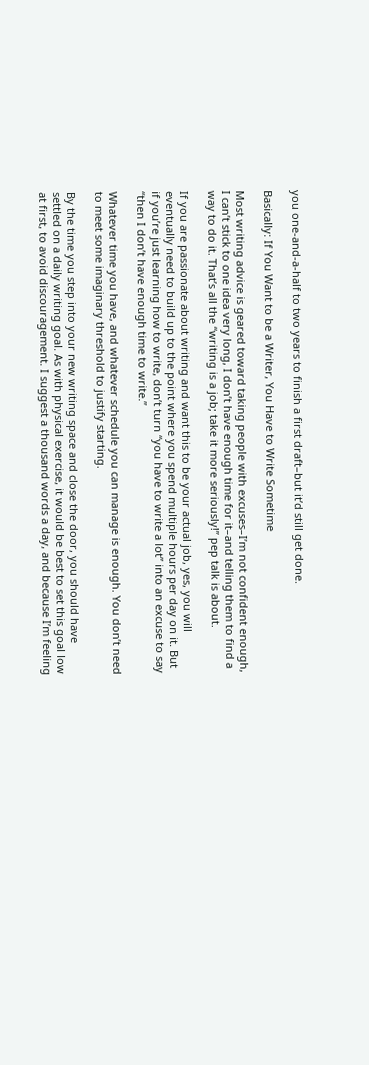you one-and-a-half to two years to finish a first draft–but it’d still get done.

Basically: If You Want to be a Writer, You Have to Write Sometime

Most writing advice is geared toward taking people with excuses–I’m not confident enough, I can’t stick to one idea very long, I don’t have enough time for it–and telling them to find a way to do it. That’s all the “writing is a job; take it more seriously!” pep talk is about.

If you are passionate about writing and want this to be your actual job, yes, you will eventually need to build up to the point where you spend multiple hours per day on it. But if you’re just learning how to write, don’t turn “you have to write a lot” into an excuse to say “then I don’t have enough time to write.”

Whatever time you have, and whatever schedule you can manage is enough. You don’t need to meet some imaginary threshold to justify starting.

By the time you step into your new writing space and close the door, you should have settled on a daily writing goal. As with physical exercise, it would be best to set this goal low at first, to avoid discouragement. I suggest a thousand words a day, and because I’m feeling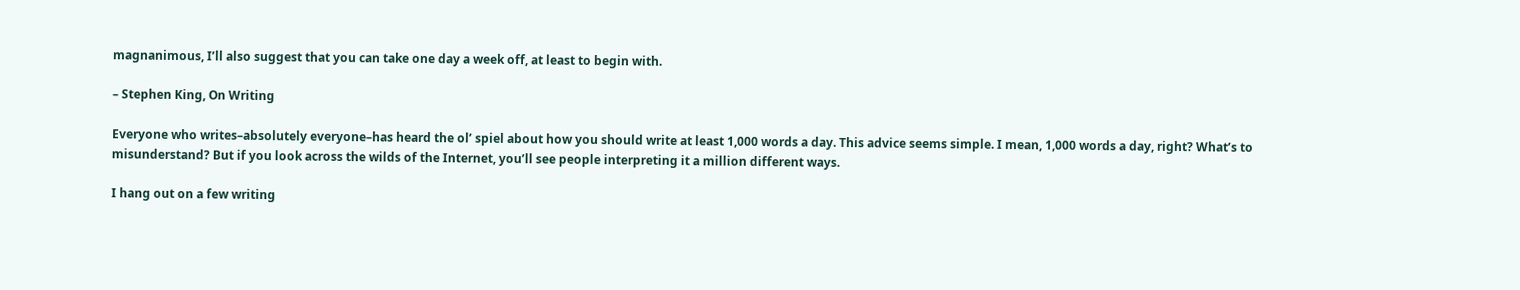magnanimous, I’ll also suggest that you can take one day a week off, at least to begin with.

– Stephen King, On Writing

Everyone who writes–absolutely everyone–has heard the ol’ spiel about how you should write at least 1,000 words a day. This advice seems simple. I mean, 1,000 words a day, right? What’s to misunderstand? But if you look across the wilds of the Internet, you’ll see people interpreting it a million different ways.

I hang out on a few writing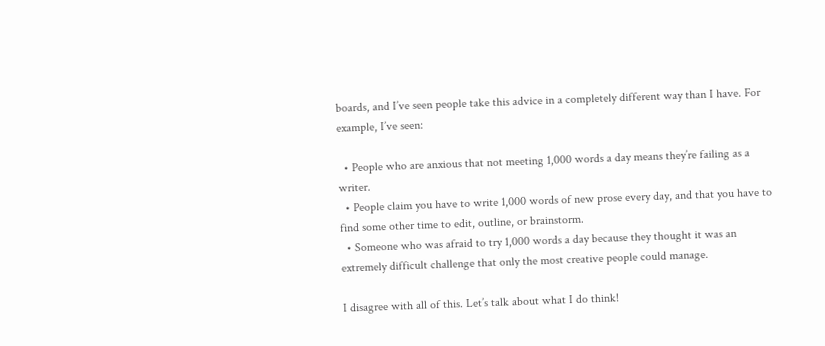boards, and I’ve seen people take this advice in a completely different way than I have. For example, I’ve seen:

  • People who are anxious that not meeting 1,000 words a day means they’re failing as a writer.
  • People claim you have to write 1,000 words of new prose every day, and that you have to find some other time to edit, outline, or brainstorm.
  • Someone who was afraid to try 1,000 words a day because they thought it was an extremely difficult challenge that only the most creative people could manage.

I disagree with all of this. Let’s talk about what I do think!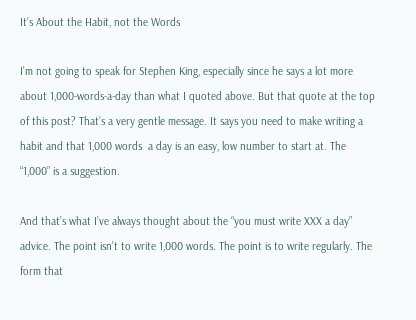It’s About the Habit, not the Words

I’m not going to speak for Stephen King, especially since he says a lot more about 1,000-words-a-day than what I quoted above. But that quote at the top of this post? That’s a very gentle message. It says you need to make writing a habit and that 1,000 words  a day is an easy, low number to start at. The “1,000” is a suggestion.

And that’s what I’ve always thought about the “you must write XXX a day” advice. The point isn’t to write 1,000 words. The point is to write regularly. The form that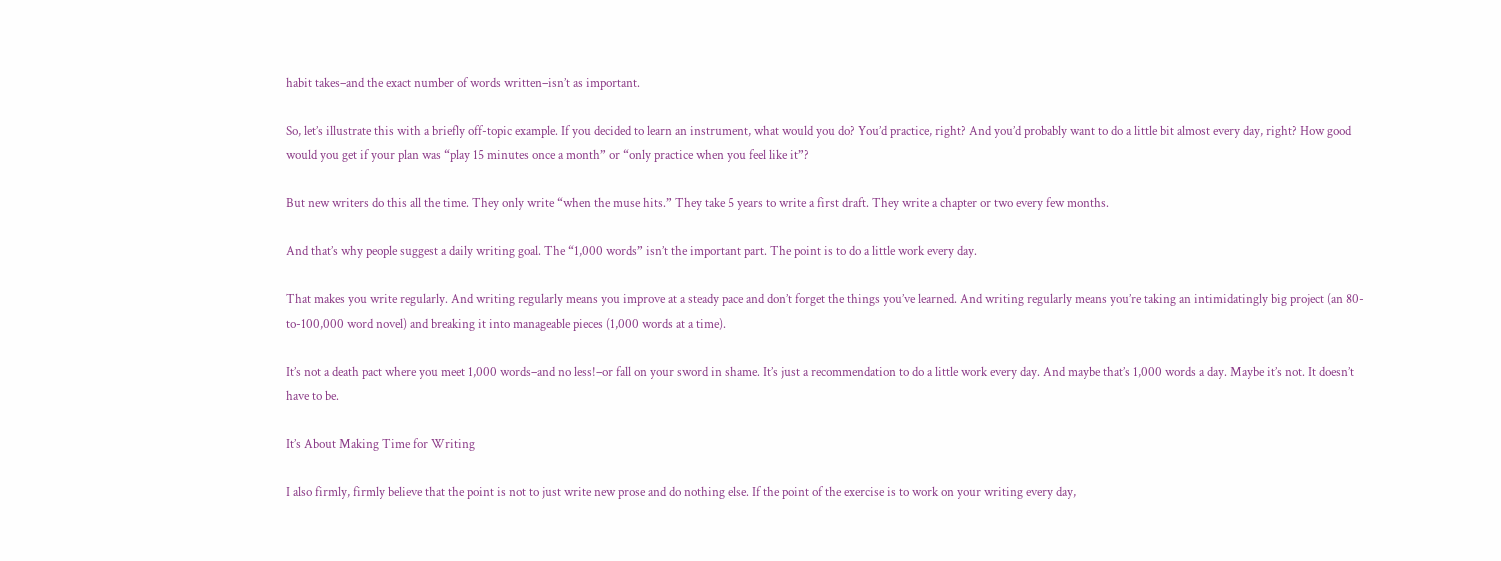habit takes–and the exact number of words written–isn’t as important.

So, let’s illustrate this with a briefly off-topic example. If you decided to learn an instrument, what would you do? You’d practice, right? And you’d probably want to do a little bit almost every day, right? How good would you get if your plan was “play 15 minutes once a month” or “only practice when you feel like it”?

But new writers do this all the time. They only write “when the muse hits.” They take 5 years to write a first draft. They write a chapter or two every few months.

And that’s why people suggest a daily writing goal. The “1,000 words” isn’t the important part. The point is to do a little work every day.

That makes you write regularly. And writing regularly means you improve at a steady pace and don’t forget the things you’ve learned. And writing regularly means you’re taking an intimidatingly big project (an 80-to-100,000 word novel) and breaking it into manageable pieces (1,000 words at a time).

It’s not a death pact where you meet 1,000 words–and no less!–or fall on your sword in shame. It’s just a recommendation to do a little work every day. And maybe that’s 1,000 words a day. Maybe it’s not. It doesn’t have to be.

It’s About Making Time for Writing

I also firmly, firmly believe that the point is not to just write new prose and do nothing else. If the point of the exercise is to work on your writing every day,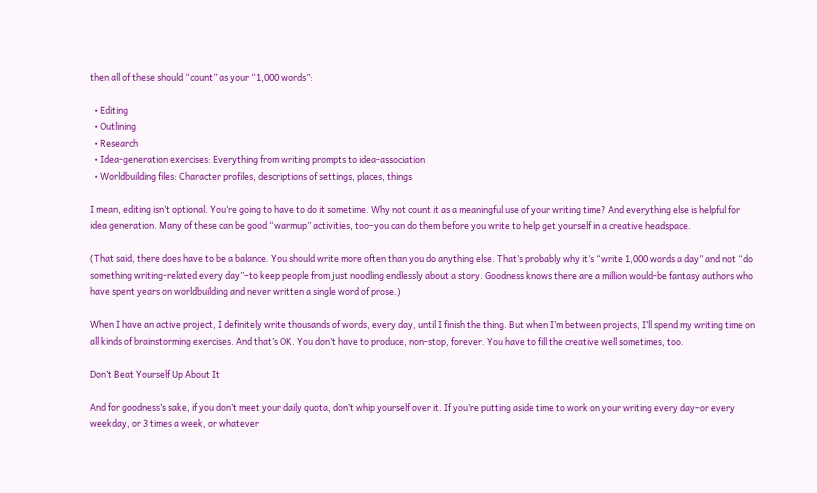then all of these should “count” as your “1,000 words”:

  • Editing
  • Outlining
  • Research
  • Idea-generation exercises: Everything from writing prompts to idea-association
  • Worldbuilding files: Character profiles, descriptions of settings, places, things

I mean, editing isn’t optional. You’re going to have to do it sometime. Why not count it as a meaningful use of your writing time? And everything else is helpful for idea generation. Many of these can be good “warmup” activities, too–you can do them before you write to help get yourself in a creative headspace.

(That said, there does have to be a balance. You should write more often than you do anything else. That’s probably why it’s “write 1,000 words a day” and not “do something writing-related every day”–to keep people from just noodling endlessly about a story. Goodness knows there are a million would-be fantasy authors who have spent years on worldbuilding and never written a single word of prose.)

When I have an active project, I definitely write thousands of words, every day, until I finish the thing. But when I’m between projects, I’ll spend my writing time on all kinds of brainstorming exercises. And that’s OK. You don’t have to produce, non-stop, forever. You have to fill the creative well sometimes, too.

Don’t Beat Yourself Up About It

And for goodness’s sake, if you don’t meet your daily quota, don’t whip yourself over it. If you’re putting aside time to work on your writing every day–or every weekday, or 3 times a week, or whatever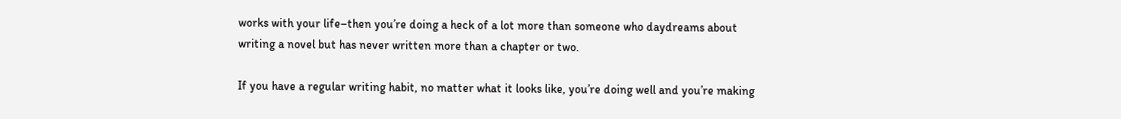works with your life–then you’re doing a heck of a lot more than someone who daydreams about writing a novel but has never written more than a chapter or two.

If you have a regular writing habit, no matter what it looks like, you’re doing well and you’re making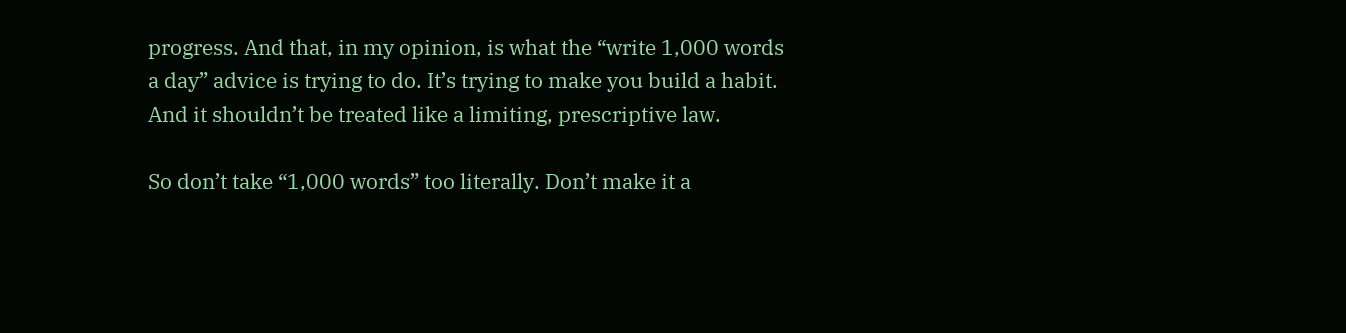progress. And that, in my opinion, is what the “write 1,000 words a day” advice is trying to do. It’s trying to make you build a habit. And it shouldn’t be treated like a limiting, prescriptive law.

So don’t take “1,000 words” too literally. Don’t make it a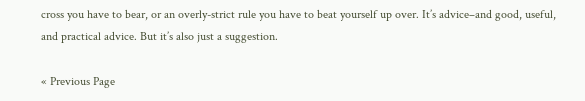cross you have to bear, or an overly-strict rule you have to beat yourself up over. It’s advice–and good, useful, and practical advice. But it’s also just a suggestion.

« Previous Page